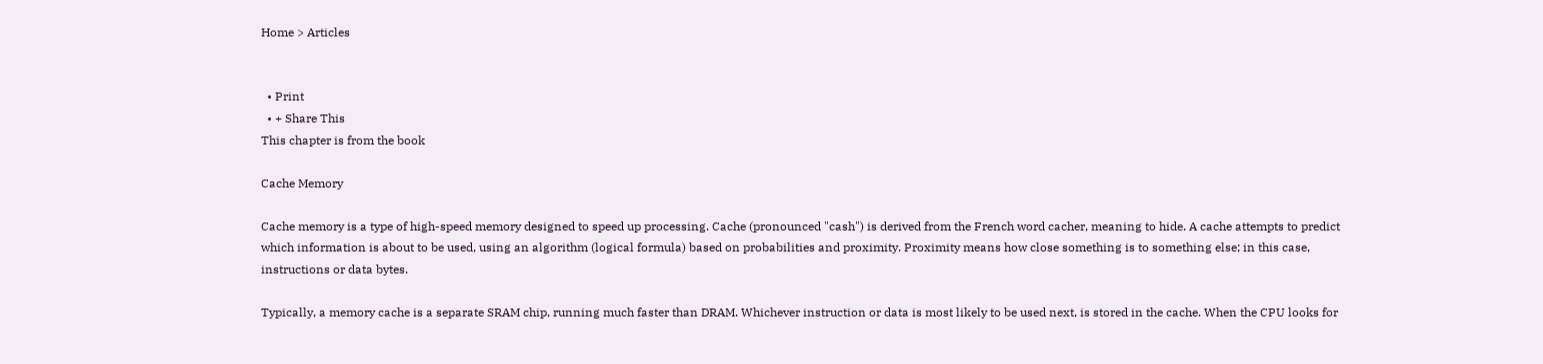Home > Articles


  • Print
  • + Share This
This chapter is from the book

Cache Memory

Cache memory is a type of high-speed memory designed to speed up processing. Cache (pronounced "cash") is derived from the French word cacher, meaning to hide. A cache attempts to predict which information is about to be used, using an algorithm (logical formula) based on probabilities and proximity. Proximity means how close something is to something else; in this case, instructions or data bytes.

Typically, a memory cache is a separate SRAM chip, running much faster than DRAM. Whichever instruction or data is most likely to be used next, is stored in the cache. When the CPU looks for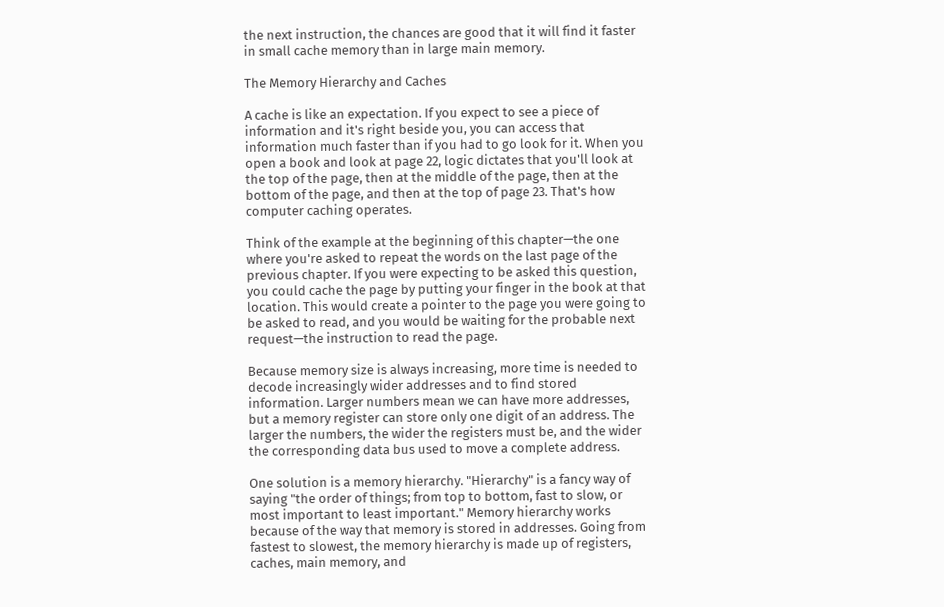the next instruction, the chances are good that it will find it faster in small cache memory than in large main memory.

The Memory Hierarchy and Caches

A cache is like an expectation. If you expect to see a piece of information and it's right beside you, you can access that information much faster than if you had to go look for it. When you open a book and look at page 22, logic dictates that you'll look at the top of the page, then at the middle of the page, then at the bottom of the page, and then at the top of page 23. That's how computer caching operates.

Think of the example at the beginning of this chapter—the one where you're asked to repeat the words on the last page of the previous chapter. If you were expecting to be asked this question, you could cache the page by putting your finger in the book at that location. This would create a pointer to the page you were going to be asked to read, and you would be waiting for the probable next request—the instruction to read the page.

Because memory size is always increasing, more time is needed to decode increasingly wider addresses and to find stored information. Larger numbers mean we can have more addresses, but a memory register can store only one digit of an address. The larger the numbers, the wider the registers must be, and the wider the corresponding data bus used to move a complete address.

One solution is a memory hierarchy. "Hierarchy" is a fancy way of saying "the order of things; from top to bottom, fast to slow, or most important to least important." Memory hierarchy works because of the way that memory is stored in addresses. Going from fastest to slowest, the memory hierarchy is made up of registers, caches, main memory, and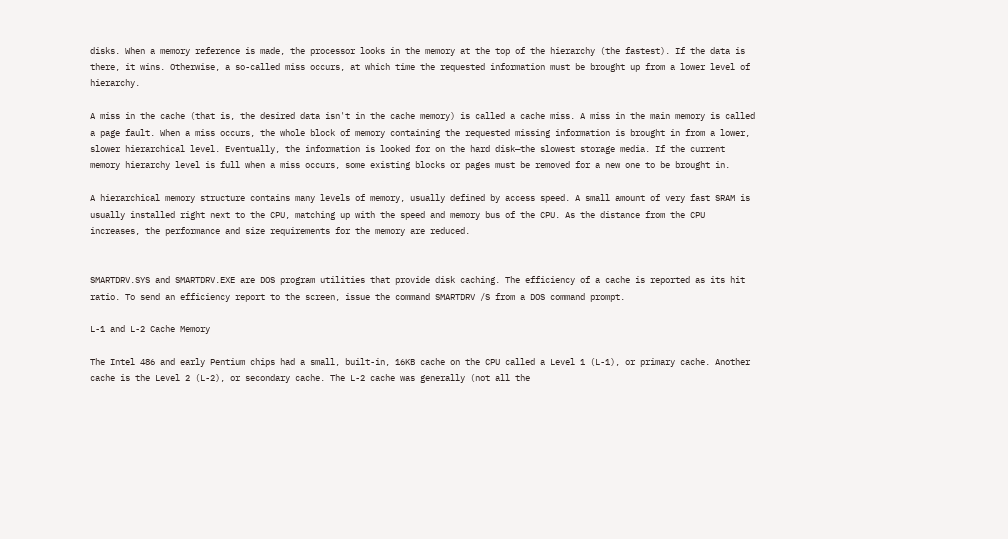disks. When a memory reference is made, the processor looks in the memory at the top of the hierarchy (the fastest). If the data is there, it wins. Otherwise, a so-called miss occurs, at which time the requested information must be brought up from a lower level of hierarchy.

A miss in the cache (that is, the desired data isn't in the cache memory) is called a cache miss. A miss in the main memory is called a page fault. When a miss occurs, the whole block of memory containing the requested missing information is brought in from a lower, slower hierarchical level. Eventually, the information is looked for on the hard disk—the slowest storage media. If the current memory hierarchy level is full when a miss occurs, some existing blocks or pages must be removed for a new one to be brought in.

A hierarchical memory structure contains many levels of memory, usually defined by access speed. A small amount of very fast SRAM is usually installed right next to the CPU, matching up with the speed and memory bus of the CPU. As the distance from the CPU increases, the performance and size requirements for the memory are reduced.


SMARTDRV.SYS and SMARTDRV.EXE are DOS program utilities that provide disk caching. The efficiency of a cache is reported as its hit ratio. To send an efficiency report to the screen, issue the command SMARTDRV /S from a DOS command prompt.

L-1 and L-2 Cache Memory

The Intel 486 and early Pentium chips had a small, built-in, 16KB cache on the CPU called a Level 1 (L-1), or primary cache. Another cache is the Level 2 (L-2), or secondary cache. The L-2 cache was generally (not all the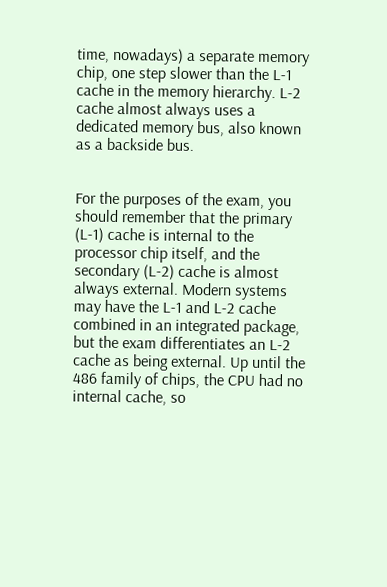time, nowadays) a separate memory chip, one step slower than the L-1 cache in the memory hierarchy. L-2 cache almost always uses a dedicated memory bus, also known as a backside bus.


For the purposes of the exam, you should remember that the primary (L-1) cache is internal to the processor chip itself, and the secondary (L-2) cache is almost always external. Modern systems may have the L-1 and L-2 cache combined in an integrated package, but the exam differentiates an L-2 cache as being external. Up until the 486 family of chips, the CPU had no internal cache, so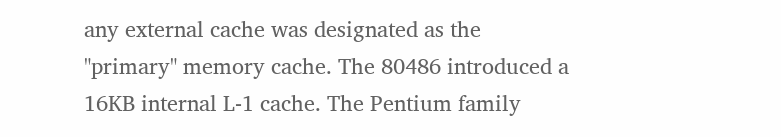any external cache was designated as the "primary" memory cache. The 80486 introduced a 16KB internal L-1 cache. The Pentium family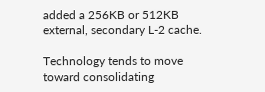added a 256KB or 512KB external, secondary L-2 cache.

Technology tends to move toward consolidating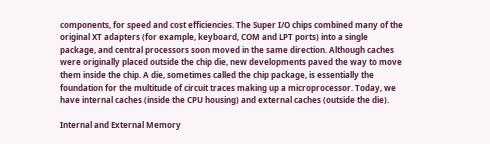components, for speed and cost efficiencies. The Super I/O chips combined many of the original XT adapters (for example, keyboard, COM and LPT ports) into a single package, and central processors soon moved in the same direction. Although caches were originally placed outside the chip die, new developments paved the way to move them inside the chip. A die, sometimes called the chip package, is essentially the foundation for the multitude of circuit traces making up a microprocessor. Today, we have internal caches (inside the CPU housing) and external caches (outside the die).

Internal and External Memory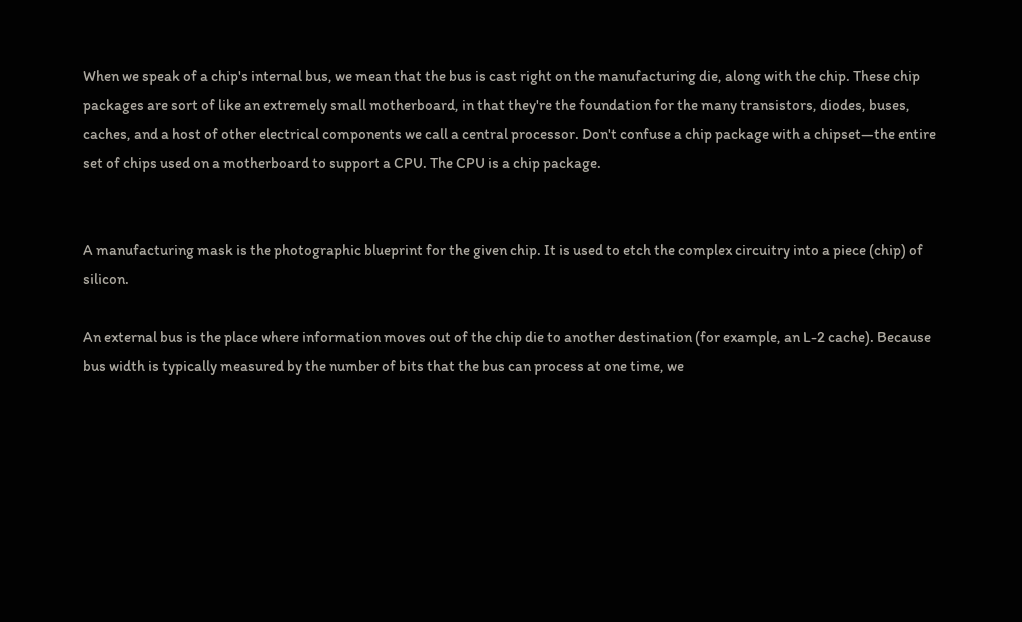When we speak of a chip's internal bus, we mean that the bus is cast right on the manufacturing die, along with the chip. These chip packages are sort of like an extremely small motherboard, in that they're the foundation for the many transistors, diodes, buses, caches, and a host of other electrical components we call a central processor. Don't confuse a chip package with a chipset—the entire set of chips used on a motherboard to support a CPU. The CPU is a chip package.


A manufacturing mask is the photographic blueprint for the given chip. It is used to etch the complex circuitry into a piece (chip) of silicon.

An external bus is the place where information moves out of the chip die to another destination (for example, an L-2 cache). Because bus width is typically measured by the number of bits that the bus can process at one time, we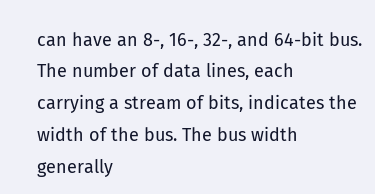can have an 8-, 16-, 32-, and 64-bit bus. The number of data lines, each carrying a stream of bits, indicates the width of the bus. The bus width generally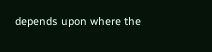depends upon where the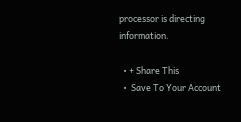processor is directing information.

  • + Share This
  •  Save To Your Account